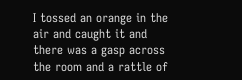I tossed an orange in the air and caught it and there was a gasp across the room and a rattle of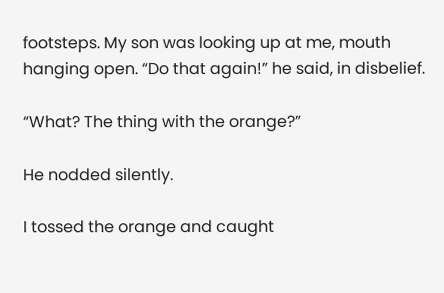footsteps. My son was looking up at me, mouth hanging open. “Do that again!” he said, in disbelief.

“What? The thing with the orange?”

He nodded silently.

I tossed the orange and caught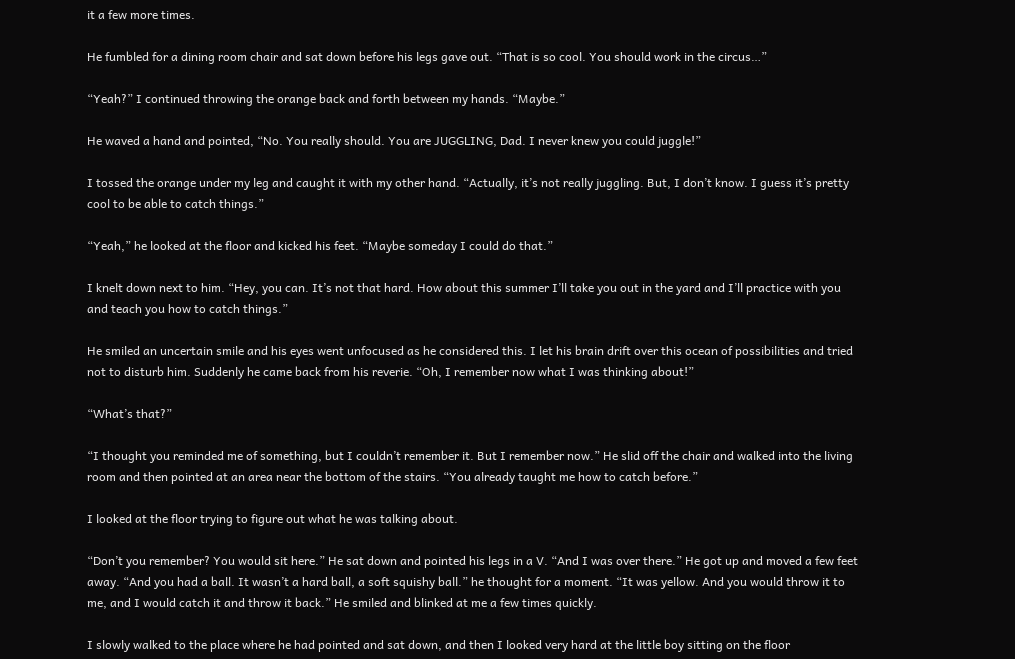it a few more times.

He fumbled for a dining room chair and sat down before his legs gave out. “That is so cool. You should work in the circus…”

“Yeah?” I continued throwing the orange back and forth between my hands. “Maybe.”

He waved a hand and pointed, “No. You really should. You are JUGGLING, Dad. I never knew you could juggle!”

I tossed the orange under my leg and caught it with my other hand. “Actually, it’s not really juggling. But, I don’t know. I guess it’s pretty cool to be able to catch things.”

“Yeah,” he looked at the floor and kicked his feet. “Maybe someday I could do that.”

I knelt down next to him. “Hey, you can. It’s not that hard. How about this summer I’ll take you out in the yard and I’ll practice with you and teach you how to catch things.”

He smiled an uncertain smile and his eyes went unfocused as he considered this. I let his brain drift over this ocean of possibilities and tried not to disturb him. Suddenly he came back from his reverie. “Oh, I remember now what I was thinking about!”

“What’s that?”

“I thought you reminded me of something, but I couldn’t remember it. But I remember now.” He slid off the chair and walked into the living room and then pointed at an area near the bottom of the stairs. “You already taught me how to catch before.”

I looked at the floor trying to figure out what he was talking about.

“Don’t you remember? You would sit here.” He sat down and pointed his legs in a V. “And I was over there.” He got up and moved a few feet away. “And you had a ball. It wasn’t a hard ball, a soft squishy ball.” he thought for a moment. “It was yellow. And you would throw it to me, and I would catch it and throw it back.” He smiled and blinked at me a few times quickly.

I slowly walked to the place where he had pointed and sat down, and then I looked very hard at the little boy sitting on the floor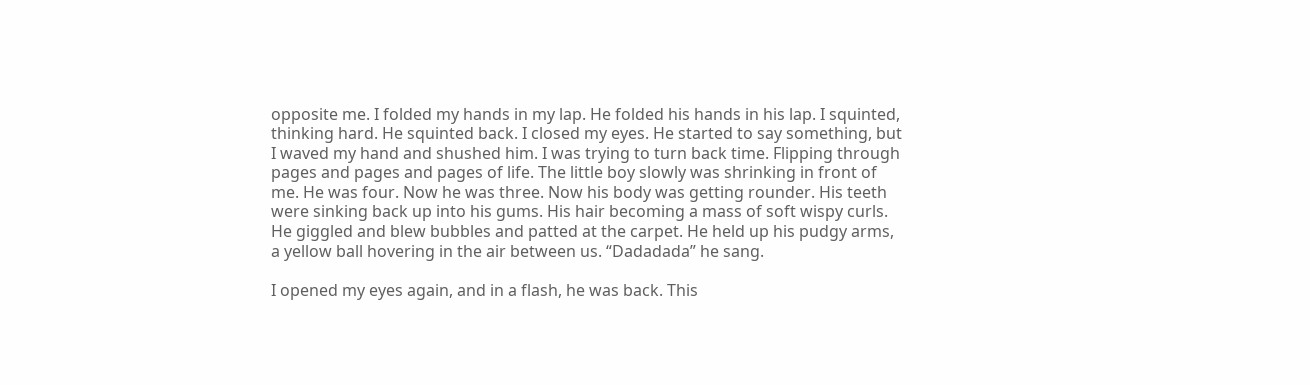opposite me. I folded my hands in my lap. He folded his hands in his lap. I squinted, thinking hard. He squinted back. I closed my eyes. He started to say something, but I waved my hand and shushed him. I was trying to turn back time. Flipping through pages and pages and pages of life. The little boy slowly was shrinking in front of me. He was four. Now he was three. Now his body was getting rounder. His teeth were sinking back up into his gums. His hair becoming a mass of soft wispy curls. He giggled and blew bubbles and patted at the carpet. He held up his pudgy arms, a yellow ball hovering in the air between us. “Dadadada” he sang.

I opened my eyes again, and in a flash, he was back. This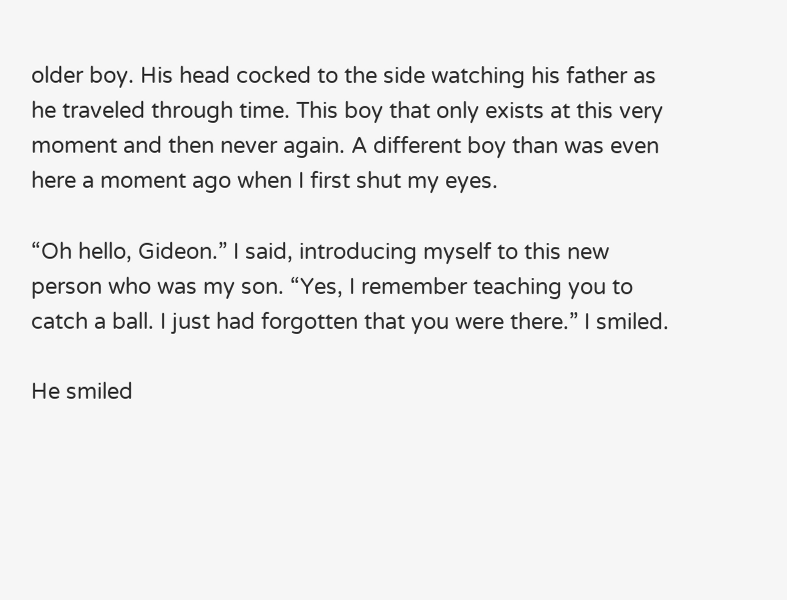older boy. His head cocked to the side watching his father as he traveled through time. This boy that only exists at this very moment and then never again. A different boy than was even here a moment ago when I first shut my eyes.

“Oh hello, Gideon.” I said, introducing myself to this new person who was my son. “Yes, I remember teaching you to catch a ball. I just had forgotten that you were there.” I smiled.

He smiled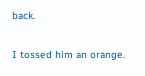back.

I tossed him an orange.